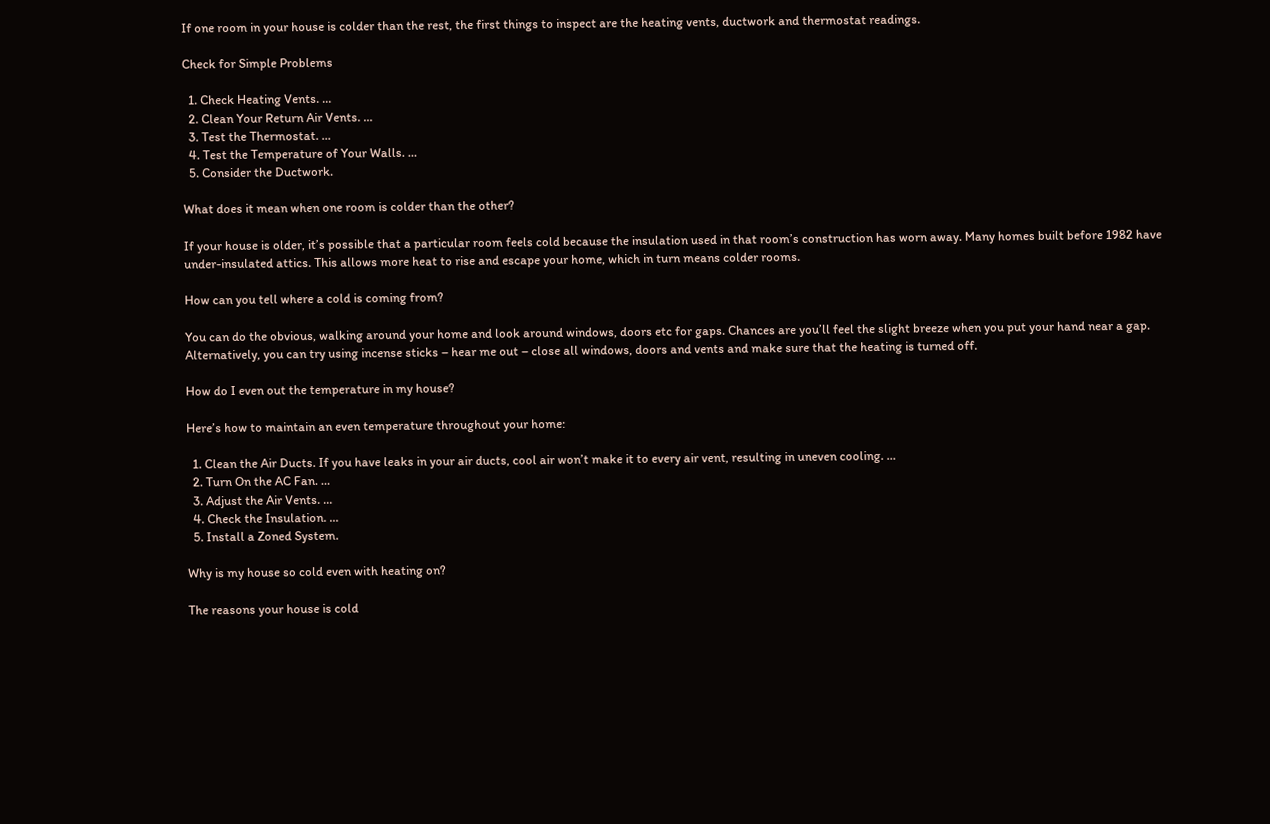If one room in your house is colder than the rest, the first things to inspect are the heating vents, ductwork and thermostat readings.

Check for Simple Problems

  1. Check Heating Vents. …
  2. Clean Your Return Air Vents. …
  3. Test the Thermostat. …
  4. Test the Temperature of Your Walls. …
  5. Consider the Ductwork.

What does it mean when one room is colder than the other?

If your house is older, it’s possible that a particular room feels cold because the insulation used in that room’s construction has worn away. Many homes built before 1982 have under-insulated attics. This allows more heat to rise and escape your home, which in turn means colder rooms.

How can you tell where a cold is coming from?

You can do the obvious, walking around your home and look around windows, doors etc for gaps. Chances are you’ll feel the slight breeze when you put your hand near a gap. Alternatively, you can try using incense sticks – hear me out – close all windows, doors and vents and make sure that the heating is turned off.

How do I even out the temperature in my house?

Here’s how to maintain an even temperature throughout your home:

  1. Clean the Air Ducts. If you have leaks in your air ducts, cool air won’t make it to every air vent, resulting in uneven cooling. …
  2. Turn On the AC Fan. …
  3. Adjust the Air Vents. …
  4. Check the Insulation. …
  5. Install a Zoned System.

Why is my house so cold even with heating on?

The reasons your house is cold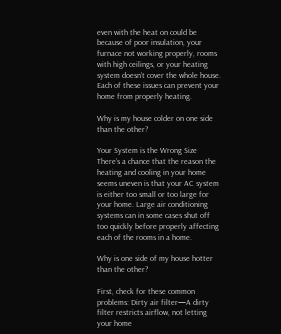even with the heat on could be because of poor insulation, your furnace not working properly, rooms with high ceilings, or your heating system doesn’t cover the whole house. Each of these issues can prevent your home from properly heating.

Why is my house colder on one side than the other?

Your System is the Wrong Size
There’s a chance that the reason the heating and cooling in your home seems uneven is that your AC system is either too small or too large for your home. Large air conditioning systems can in some cases shut off too quickly before properly affecting each of the rooms in a home.

Why is one side of my house hotter than the other?

First, check for these common problems: Dirty air filter—A dirty filter restricts airflow, not letting your home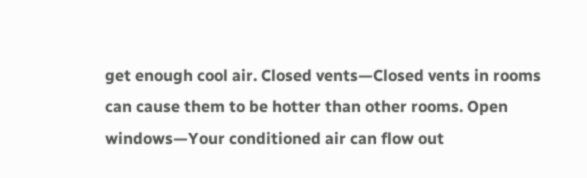get enough cool air. Closed vents—Closed vents in rooms can cause them to be hotter than other rooms. Open windows—Your conditioned air can flow out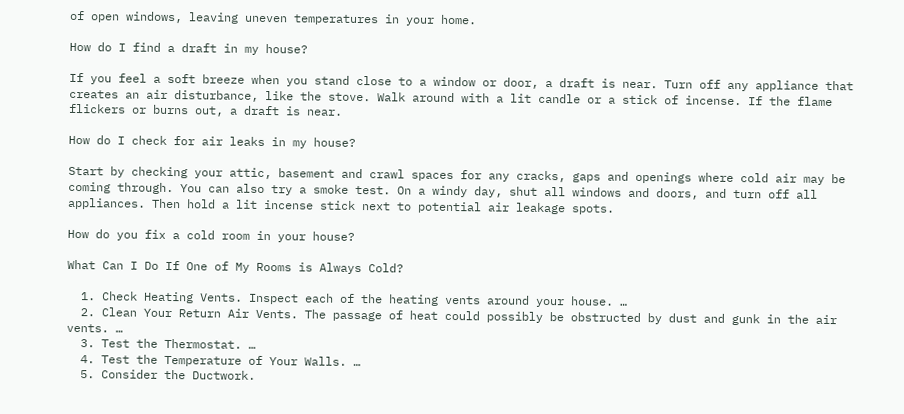of open windows, leaving uneven temperatures in your home.

How do I find a draft in my house?

If you feel a soft breeze when you stand close to a window or door, a draft is near. Turn off any appliance that creates an air disturbance, like the stove. Walk around with a lit candle or a stick of incense. If the flame flickers or burns out, a draft is near.

How do I check for air leaks in my house?

Start by checking your attic, basement and crawl spaces for any cracks, gaps and openings where cold air may be coming through. You can also try a smoke test. On a windy day, shut all windows and doors, and turn off all appliances. Then hold a lit incense stick next to potential air leakage spots.

How do you fix a cold room in your house?

What Can I Do If One of My Rooms is Always Cold?

  1. Check Heating Vents. Inspect each of the heating vents around your house. …
  2. Clean Your Return Air Vents. The passage of heat could possibly be obstructed by dust and gunk in the air vents. …
  3. Test the Thermostat. …
  4. Test the Temperature of Your Walls. …
  5. Consider the Ductwork.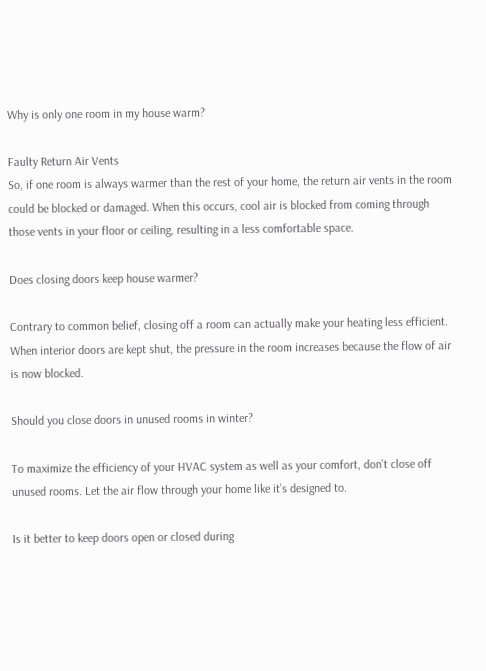Why is only one room in my house warm?

Faulty Return Air Vents
So, if one room is always warmer than the rest of your home, the return air vents in the room could be blocked or damaged. When this occurs, cool air is blocked from coming through those vents in your floor or ceiling, resulting in a less comfortable space.

Does closing doors keep house warmer?

Contrary to common belief, closing off a room can actually make your heating less efficient. When interior doors are kept shut, the pressure in the room increases because the flow of air is now blocked.

Should you close doors in unused rooms in winter?

To maximize the efficiency of your HVAC system as well as your comfort, don’t close off unused rooms. Let the air flow through your home like it’s designed to.

Is it better to keep doors open or closed during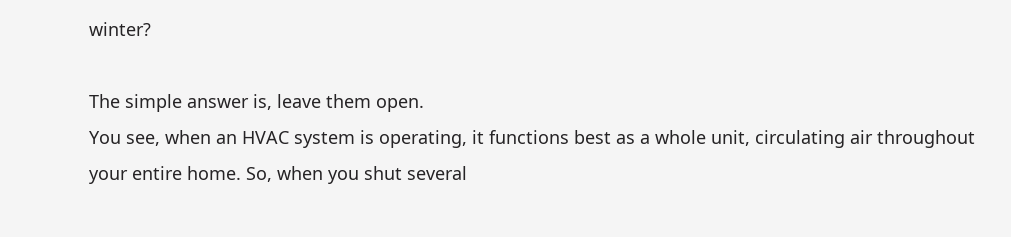winter?

The simple answer is, leave them open.
You see, when an HVAC system is operating, it functions best as a whole unit, circulating air throughout your entire home. So, when you shut several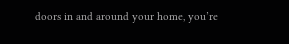doors in and around your home, you’re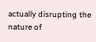actually disrupting the nature of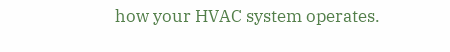how your HVAC system operates.